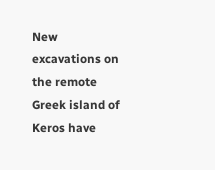New excavations on the remote Greek island of Keros have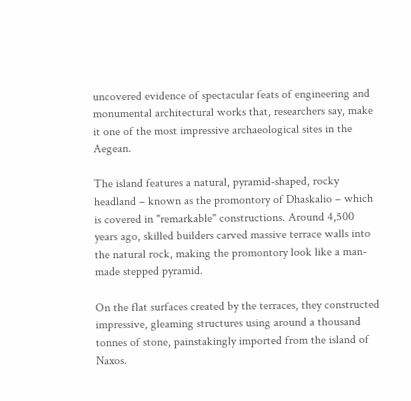uncovered evidence of spectacular feats of engineering and monumental architectural works that, researchers say, make it one of the most impressive archaeological sites in the Aegean.

The island features a natural, pyramid-shaped, rocky headland – known as the promontory of Dhaskalio – which is covered in "remarkable" constructions. Around 4,500 years ago, skilled builders carved massive terrace walls into the natural rock, making the promontory look like a man-made stepped pyramid.

On the flat surfaces created by the terraces, they constructed impressive, gleaming structures using around a thousand tonnes of stone, painstakingly imported from the island of Naxos.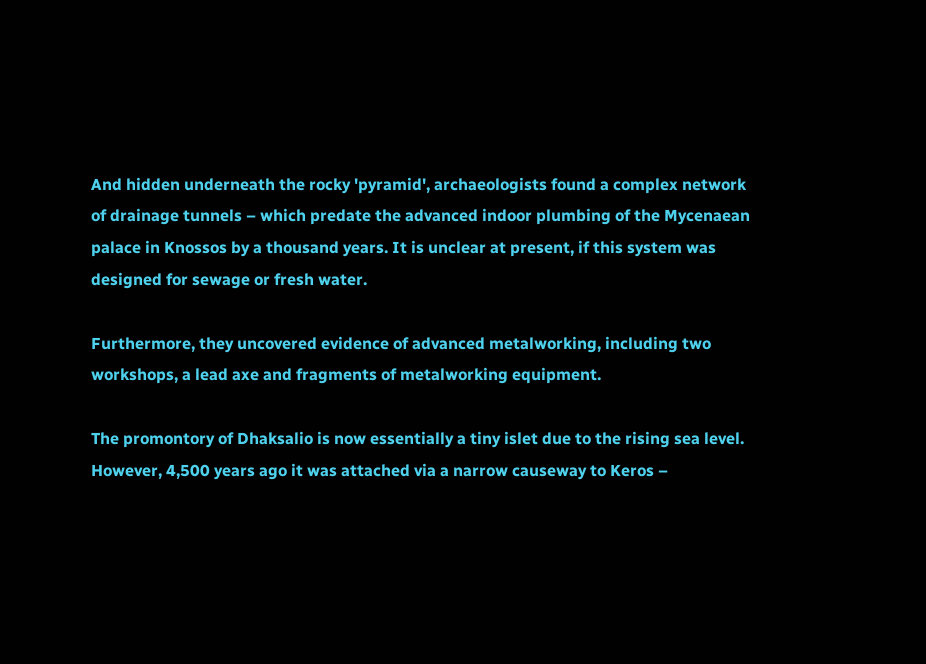And hidden underneath the rocky 'pyramid', archaeologists found a complex network of drainage tunnels – which predate the advanced indoor plumbing of the Mycenaean palace in Knossos by a thousand years. It is unclear at present, if this system was designed for sewage or fresh water.

Furthermore, they uncovered evidence of advanced metalworking, including two workshops, a lead axe and fragments of metalworking equipment.

The promontory of Dhaksalio is now essentially a tiny islet due to the rising sea level. However, 4,500 years ago it was attached via a narrow causeway to Keros –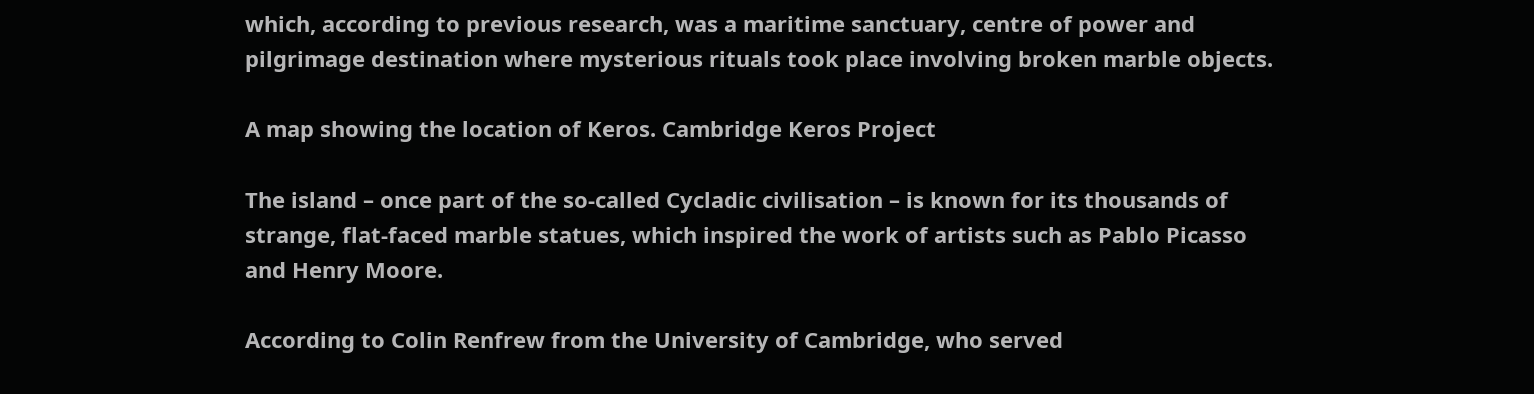which, according to previous research, was a maritime sanctuary, centre of power and pilgrimage destination where mysterious rituals took place involving broken marble objects.

A map showing the location of Keros. Cambridge Keros Project

The island – once part of the so-called Cycladic civilisation – is known for its thousands of strange, flat-faced marble statues, which inspired the work of artists such as Pablo Picasso and Henry Moore.

According to Colin Renfrew from the University of Cambridge, who served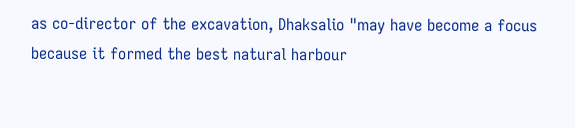as co-director of the excavation, Dhaksalio "may have become a focus because it formed the best natural harbour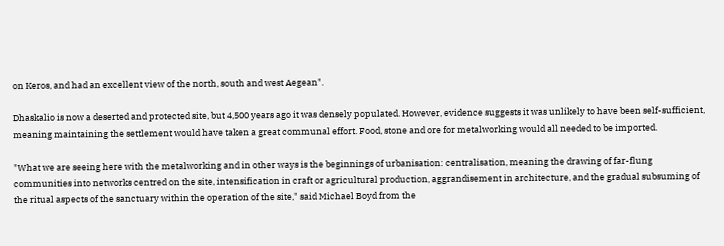on Keros, and had an excellent view of the north, south and west Aegean".

Dhaskalio is now a deserted and protected site, but 4,500 years ago it was densely populated. However, evidence suggests it was unlikely to have been self-sufficient, meaning maintaining the settlement would have taken a great communal effort. Food, stone and ore for metalworking would all needed to be imported.

"What we are seeing here with the metalworking and in other ways is the beginnings of urbanisation: centralisation, meaning the drawing of far-flung communities into networks centred on the site, intensification in craft or agricultural production, aggrandisement in architecture, and the gradual subsuming of the ritual aspects of the sanctuary within the operation of the site," said Michael Boyd from the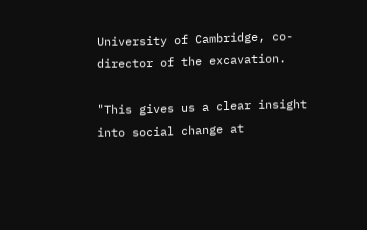University of Cambridge, co-director of the excavation.

"This gives us a clear insight into social change at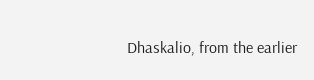Dhaskalio, from the earlier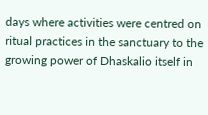days where activities were centred on ritual practices in the sanctuary to the growing power of Dhaskalio itself in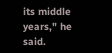its middle years," he said.